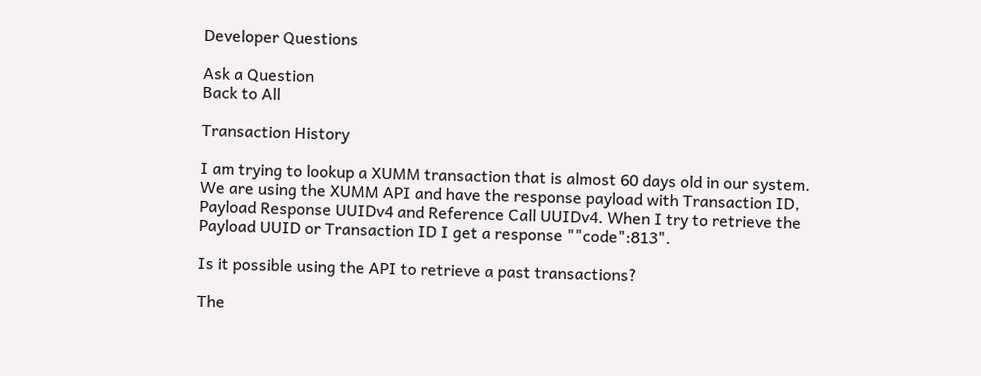Developer Questions

Ask a Question
Back to All

Transaction History

I am trying to lookup a XUMM transaction that is almost 60 days old in our system. We are using the XUMM API and have the response payload with Transaction ID, Payload Response UUIDv4 and Reference Call UUIDv4. When I try to retrieve the Payload UUID or Transaction ID I get a response ""code":813".

Is it possible using the API to retrieve a past transactions?

The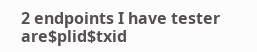2 endpoints I have tester are$plid$txid